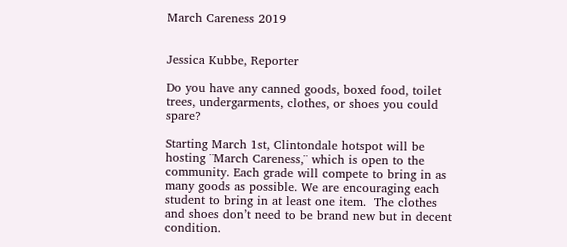March Careness 2019


Jessica Kubbe, Reporter

Do you have any canned goods, boxed food, toilet trees, undergarments, clothes, or shoes you could spare?

Starting March 1st, Clintondale hotspot will be hosting ¨March Careness,¨ which is open to the community. Each grade will compete to bring in as many goods as possible. We are encouraging each student to bring in at least one item.  The clothes and shoes don’t need to be brand new but in decent condition.